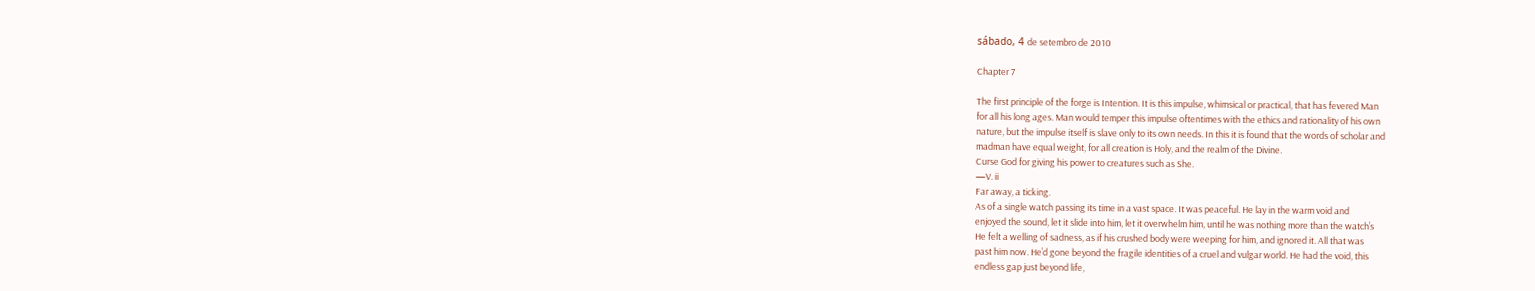sábado, 4 de setembro de 2010

Chapter 7

The first principle of the forge is Intention. It is this impulse, whimsical or practical, that has fevered Man
for all his long ages. Man would temper this impulse oftentimes with the ethics and rationality of his own
nature, but the impulse itself is slave only to its own needs. In this it is found that the words of scholar and
madman have equal weight, for all creation is Holy, and the realm of the Divine.
Curse God for giving his power to creatures such as She.
—V. ii
Far away, a ticking.
As of a single watch passing its time in a vast space. It was peaceful. He lay in the warm void and
enjoyed the sound, let it slide into him, let it overwhelm him, until he was nothing more than the watch’s
He felt a welling of sadness, as if his crushed body were weeping for him, and ignored it. All that was
past him now. He’d gone beyond the fragile identities of a cruel and vulgar world. He had the void, this
endless gap just beyond life,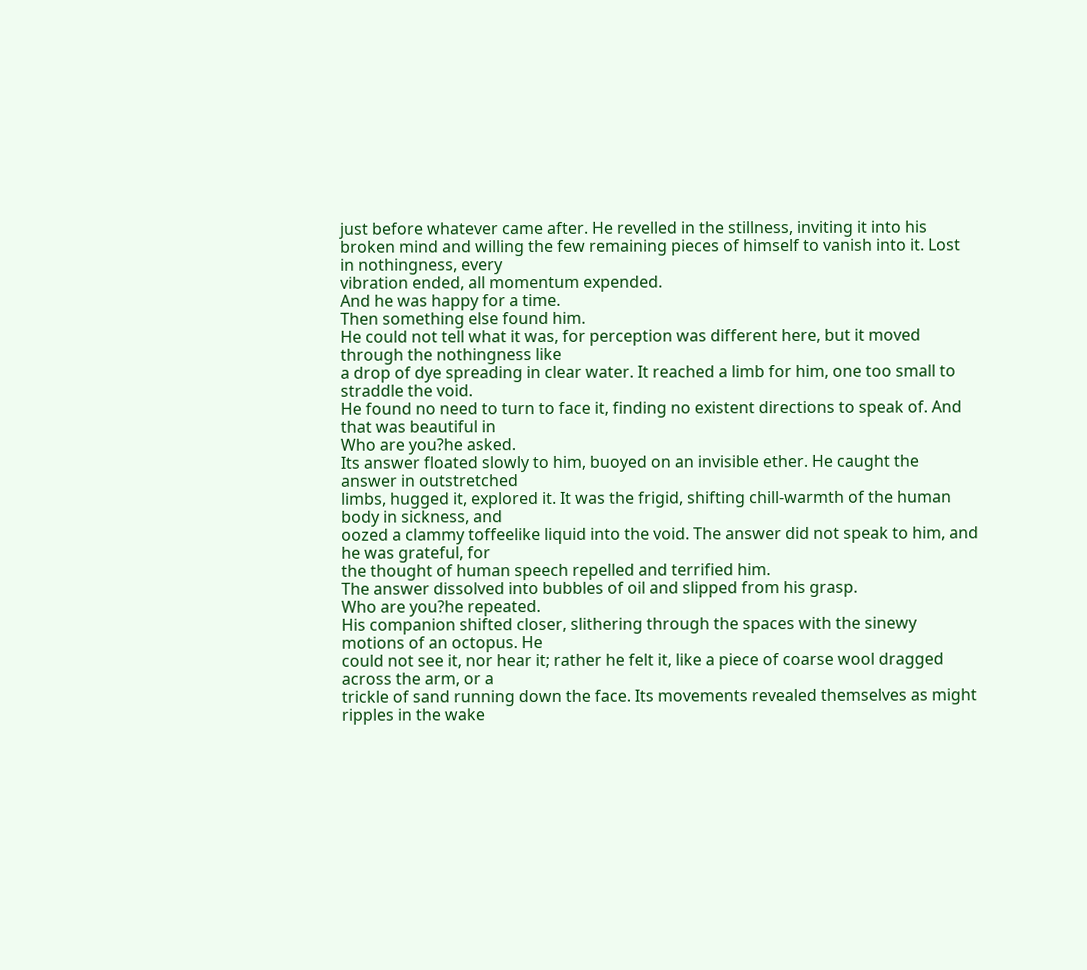just before whatever came after. He revelled in the stillness, inviting it into his
broken mind and willing the few remaining pieces of himself to vanish into it. Lost in nothingness, every
vibration ended, all momentum expended.
And he was happy for a time.
Then something else found him.
He could not tell what it was, for perception was different here, but it moved through the nothingness like
a drop of dye spreading in clear water. It reached a limb for him, one too small to straddle the void.
He found no need to turn to face it, finding no existent directions to speak of. And that was beautiful in
Who are you?he asked.
Its answer floated slowly to him, buoyed on an invisible ether. He caught the answer in outstretched
limbs, hugged it, explored it. It was the frigid, shifting chill-warmth of the human body in sickness, and
oozed a clammy toffeelike liquid into the void. The answer did not speak to him, and he was grateful, for
the thought of human speech repelled and terrified him.
The answer dissolved into bubbles of oil and slipped from his grasp.
Who are you?he repeated.
His companion shifted closer, slithering through the spaces with the sinewy motions of an octopus. He
could not see it, nor hear it; rather he felt it, like a piece of coarse wool dragged across the arm, or a
trickle of sand running down the face. Its movements revealed themselves as might ripples in the wake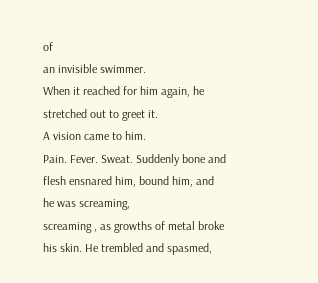of
an invisible swimmer.
When it reached for him again, he stretched out to greet it.
A vision came to him.
Pain. Fever. Sweat. Suddenly bone and flesh ensnared him, bound him, and he was screaming,
screaming , as growths of metal broke his skin. He trembled and spasmed,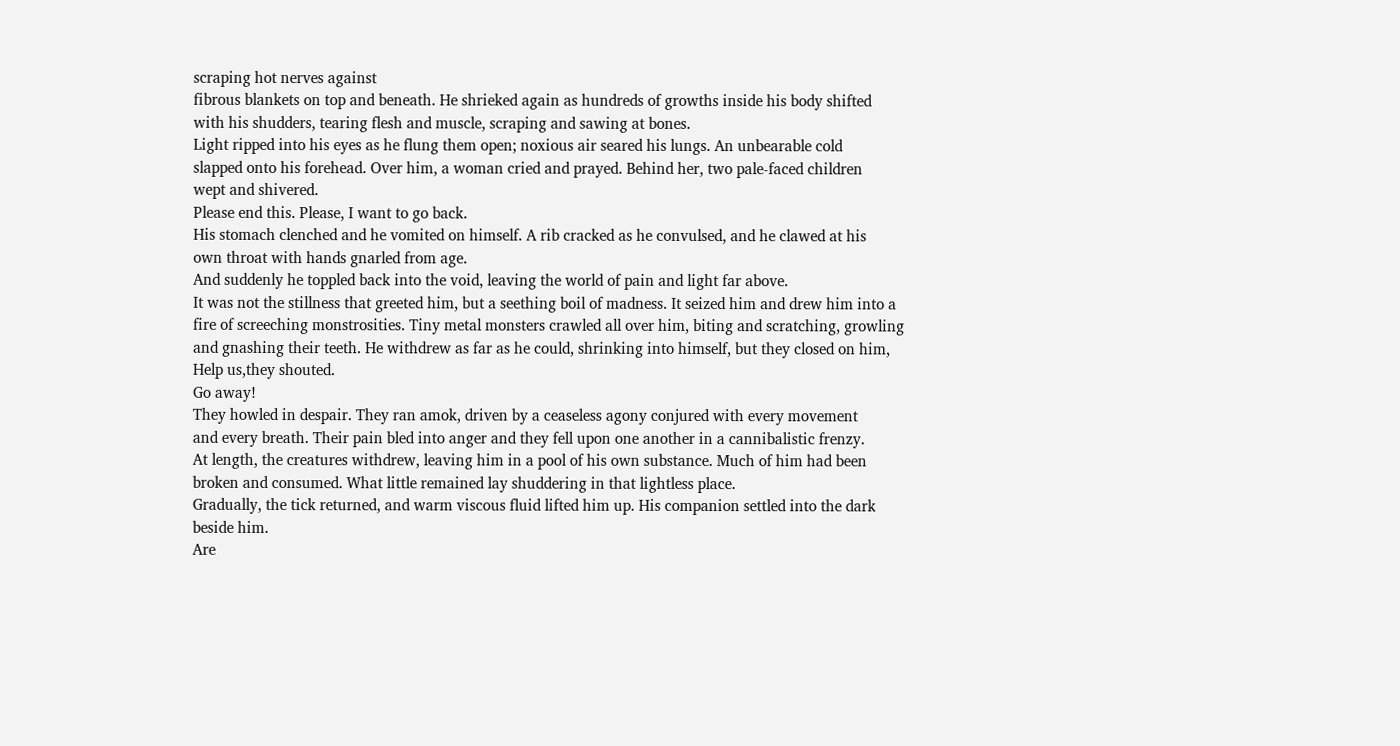scraping hot nerves against
fibrous blankets on top and beneath. He shrieked again as hundreds of growths inside his body shifted
with his shudders, tearing flesh and muscle, scraping and sawing at bones.
Light ripped into his eyes as he flung them open; noxious air seared his lungs. An unbearable cold
slapped onto his forehead. Over him, a woman cried and prayed. Behind her, two pale-faced children
wept and shivered.
Please end this. Please, I want to go back.
His stomach clenched and he vomited on himself. A rib cracked as he convulsed, and he clawed at his
own throat with hands gnarled from age.
And suddenly he toppled back into the void, leaving the world of pain and light far above.
It was not the stillness that greeted him, but a seething boil of madness. It seized him and drew him into a
fire of screeching monstrosities. Tiny metal monsters crawled all over him, biting and scratching, growling
and gnashing their teeth. He withdrew as far as he could, shrinking into himself, but they closed on him,
Help us,they shouted.
Go away!
They howled in despair. They ran amok, driven by a ceaseless agony conjured with every movement
and every breath. Their pain bled into anger and they fell upon one another in a cannibalistic frenzy.
At length, the creatures withdrew, leaving him in a pool of his own substance. Much of him had been
broken and consumed. What little remained lay shuddering in that lightless place.
Gradually, the tick returned, and warm viscous fluid lifted him up. His companion settled into the dark
beside him.
Are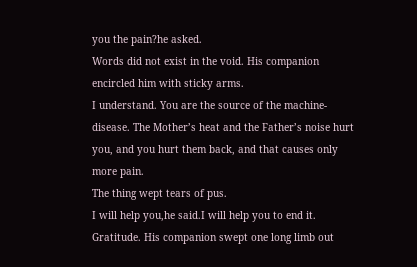you the pain?he asked.
Words did not exist in the void. His companion encircled him with sticky arms.
I understand. You are the source of the machine-disease. The Mother’s heat and the Father’s noise hurt
you, and you hurt them back, and that causes only more pain.
The thing wept tears of pus.
I will help you,he said.I will help you to end it.
Gratitude. His companion swept one long limb out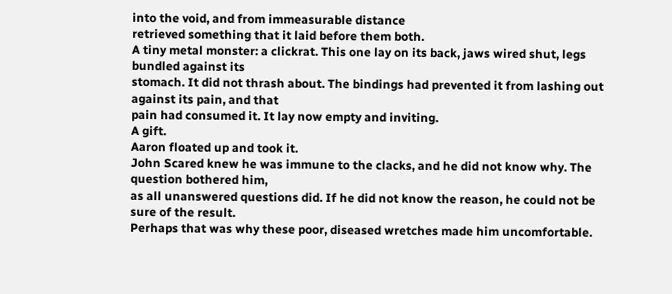into the void, and from immeasurable distance
retrieved something that it laid before them both.
A tiny metal monster: a clickrat. This one lay on its back, jaws wired shut, legs bundled against its
stomach. It did not thrash about. The bindings had prevented it from lashing out against its pain, and that
pain had consumed it. It lay now empty and inviting.
A gift.
Aaron floated up and took it.
John Scared knew he was immune to the clacks, and he did not know why. The question bothered him,
as all unanswered questions did. If he did not know the reason, he could not be sure of the result.
Perhaps that was why these poor, diseased wretches made him uncomfortable.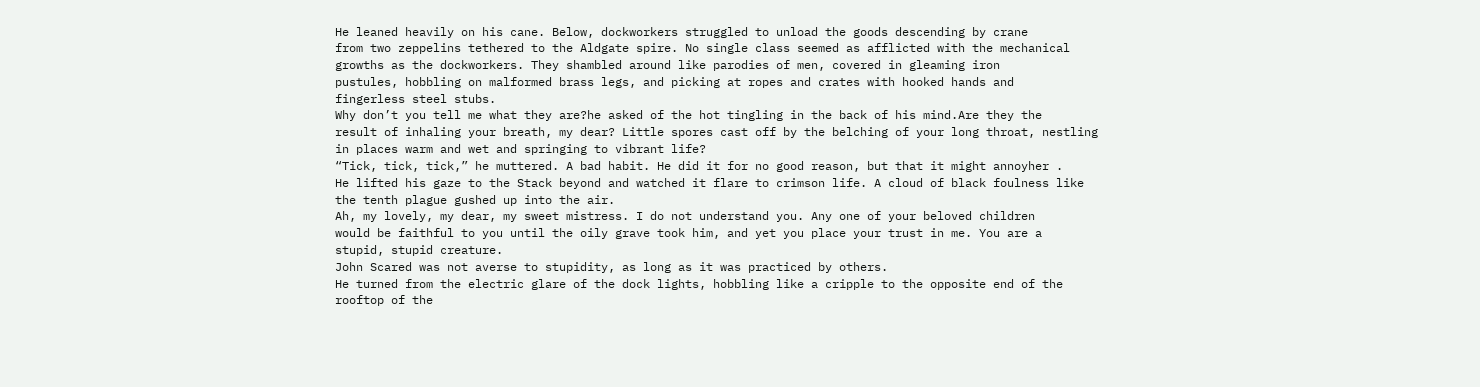He leaned heavily on his cane. Below, dockworkers struggled to unload the goods descending by crane
from two zeppelins tethered to the Aldgate spire. No single class seemed as afflicted with the mechanical
growths as the dockworkers. They shambled around like parodies of men, covered in gleaming iron
pustules, hobbling on malformed brass legs, and picking at ropes and crates with hooked hands and
fingerless steel stubs.
Why don’t you tell me what they are?he asked of the hot tingling in the back of his mind.Are they the
result of inhaling your breath, my dear? Little spores cast off by the belching of your long throat, nestling
in places warm and wet and springing to vibrant life?
“Tick, tick, tick,” he muttered. A bad habit. He did it for no good reason, but that it might annoyher .
He lifted his gaze to the Stack beyond and watched it flare to crimson life. A cloud of black foulness like
the tenth plague gushed up into the air.
Ah, my lovely, my dear, my sweet mistress. I do not understand you. Any one of your beloved children
would be faithful to you until the oily grave took him, and yet you place your trust in me. You are a
stupid, stupid creature.
John Scared was not averse to stupidity, as long as it was practiced by others.
He turned from the electric glare of the dock lights, hobbling like a cripple to the opposite end of the
rooftop of the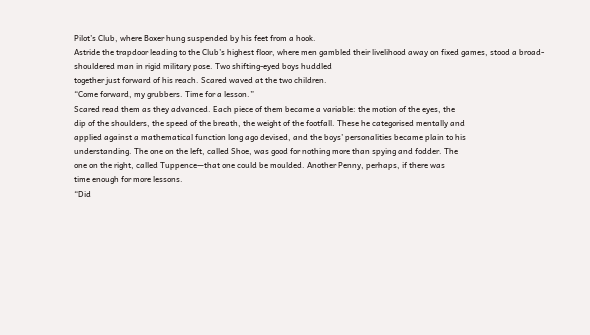Pilot’s Club, where Boxer hung suspended by his feet from a hook.
Astride the trapdoor leading to the Club’s highest floor, where men gambled their livelihood away on fixed games, stood a broad-shouldered man in rigid military pose. Two shifting-eyed boys huddled
together just forward of his reach. Scared waved at the two children.
“Come forward, my grubbers. Time for a lesson.”
Scared read them as they advanced. Each piece of them became a variable: the motion of the eyes, the
dip of the shoulders, the speed of the breath, the weight of the footfall. These he categorised mentally and
applied against a mathematical function long ago devised, and the boys’ personalities became plain to his
understanding. The one on the left, called Shoe, was good for nothing more than spying and fodder. The
one on the right, called Tuppence—that one could be moulded. Another Penny, perhaps, if there was
time enough for more lessons.
“Did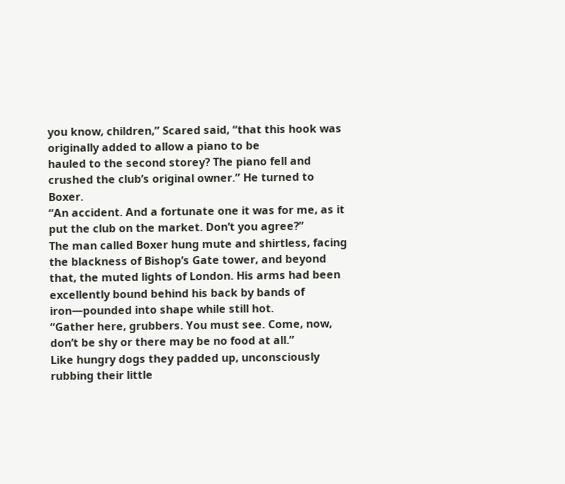you know, children,” Scared said, “that this hook was originally added to allow a piano to be
hauled to the second storey? The piano fell and crushed the club’s original owner.” He turned to Boxer.
“An accident. And a fortunate one it was for me, as it put the club on the market. Don’t you agree?”
The man called Boxer hung mute and shirtless, facing the blackness of Bishop’s Gate tower, and beyond
that, the muted lights of London. His arms had been excellently bound behind his back by bands of
iron—pounded into shape while still hot.
“Gather here, grubbers. You must see. Come, now, don’t be shy or there may be no food at all.”
Like hungry dogs they padded up, unconsciously rubbing their little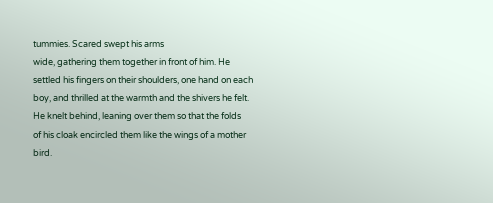tummies. Scared swept his arms
wide, gathering them together in front of him. He settled his fingers on their shoulders, one hand on each
boy, and thrilled at the warmth and the shivers he felt. He knelt behind, leaning over them so that the folds
of his cloak encircled them like the wings of a mother bird.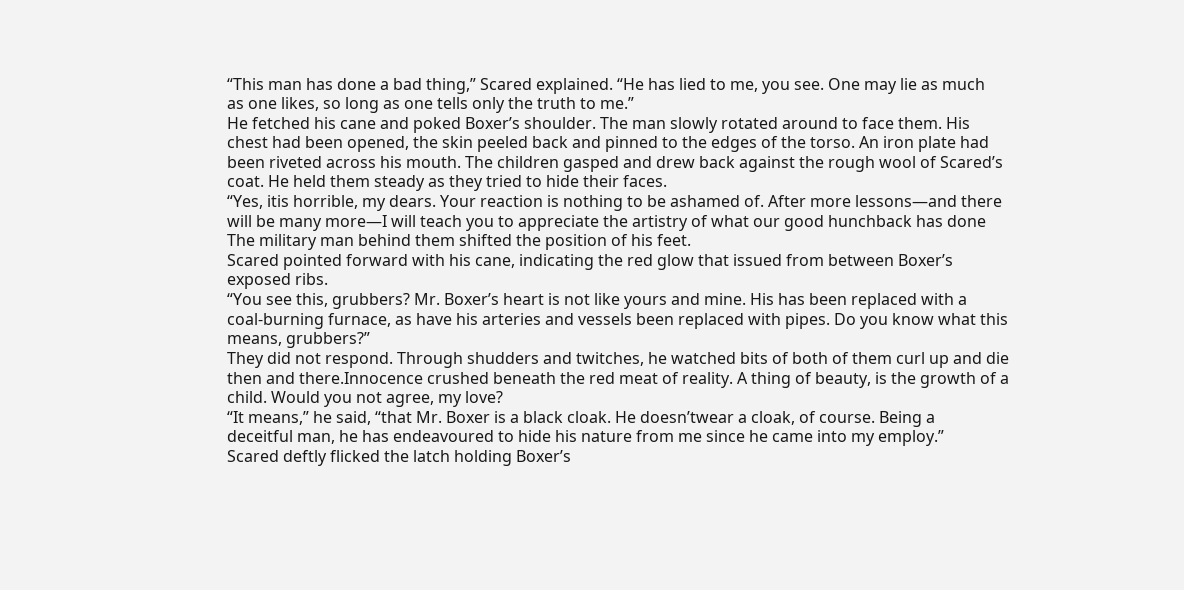“This man has done a bad thing,” Scared explained. “He has lied to me, you see. One may lie as much
as one likes, so long as one tells only the truth to me.”
He fetched his cane and poked Boxer’s shoulder. The man slowly rotated around to face them. His
chest had been opened, the skin peeled back and pinned to the edges of the torso. An iron plate had
been riveted across his mouth. The children gasped and drew back against the rough wool of Scared’s
coat. He held them steady as they tried to hide their faces.
“Yes, itis horrible, my dears. Your reaction is nothing to be ashamed of. After more lessons—and there
will be many more—I will teach you to appreciate the artistry of what our good hunchback has done
The military man behind them shifted the position of his feet.
Scared pointed forward with his cane, indicating the red glow that issued from between Boxer’s
exposed ribs.
“You see this, grubbers? Mr. Boxer’s heart is not like yours and mine. His has been replaced with a
coal-burning furnace, as have his arteries and vessels been replaced with pipes. Do you know what this
means, grubbers?”
They did not respond. Through shudders and twitches, he watched bits of both of them curl up and die
then and there.Innocence crushed beneath the red meat of reality. A thing of beauty, is the growth of a
child. Would you not agree, my love?
“It means,” he said, “that Mr. Boxer is a black cloak. He doesn’twear a cloak, of course. Being a
deceitful man, he has endeavoured to hide his nature from me since he came into my employ.”
Scared deftly flicked the latch holding Boxer’s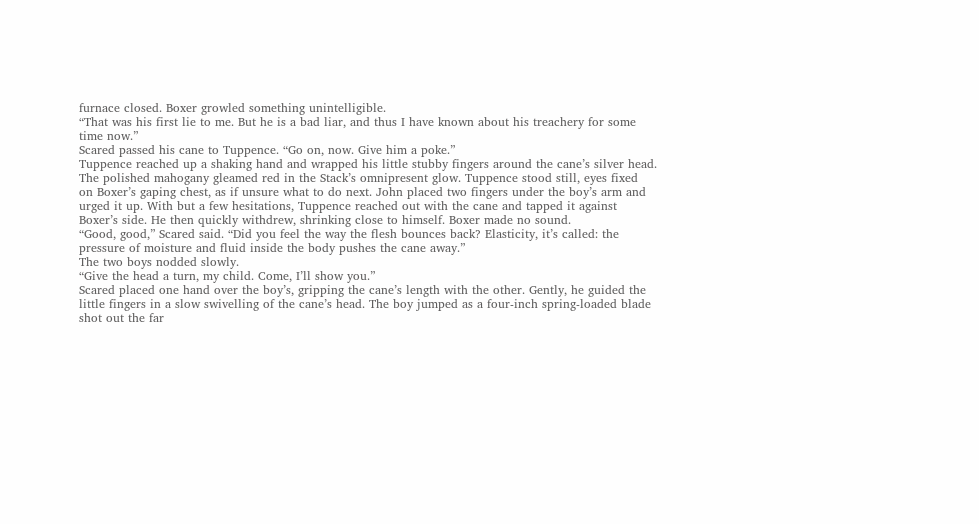furnace closed. Boxer growled something unintelligible.
“That was his first lie to me. But he is a bad liar, and thus I have known about his treachery for some
time now.”
Scared passed his cane to Tuppence. “Go on, now. Give him a poke.”
Tuppence reached up a shaking hand and wrapped his little stubby fingers around the cane’s silver head.
The polished mahogany gleamed red in the Stack’s omnipresent glow. Tuppence stood still, eyes fixed
on Boxer’s gaping chest, as if unsure what to do next. John placed two fingers under the boy’s arm and
urged it up. With but a few hesitations, Tuppence reached out with the cane and tapped it against
Boxer’s side. He then quickly withdrew, shrinking close to himself. Boxer made no sound.
“Good, good,” Scared said. “Did you feel the way the flesh bounces back? Elasticity, it’s called: the
pressure of moisture and fluid inside the body pushes the cane away.”
The two boys nodded slowly.
“Give the head a turn, my child. Come, I’ll show you.”
Scared placed one hand over the boy’s, gripping the cane’s length with the other. Gently, he guided the
little fingers in a slow swivelling of the cane’s head. The boy jumped as a four-inch spring-loaded blade
shot out the far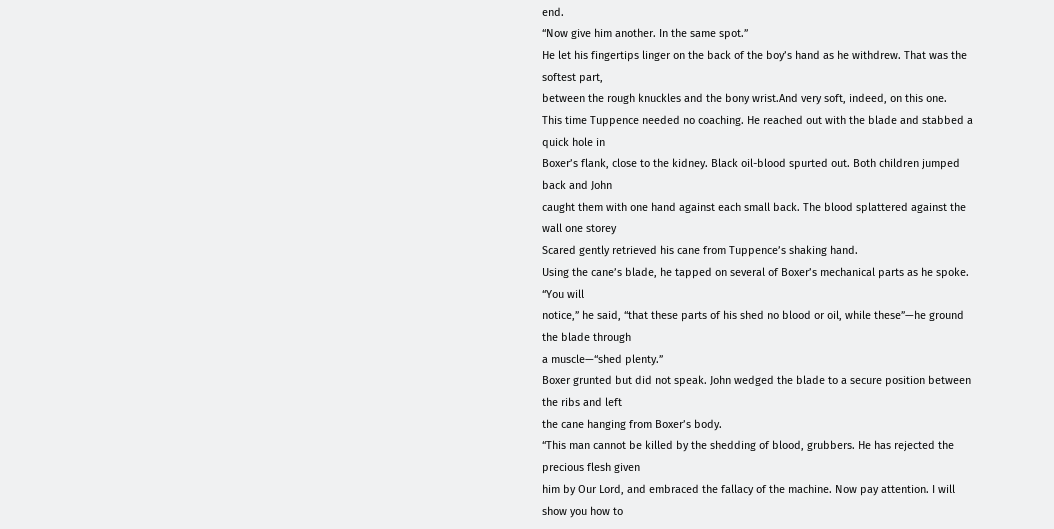end.
“Now give him another. In the same spot.”
He let his fingertips linger on the back of the boy’s hand as he withdrew. That was the softest part,
between the rough knuckles and the bony wrist.And very soft, indeed, on this one.
This time Tuppence needed no coaching. He reached out with the blade and stabbed a quick hole in
Boxer’s flank, close to the kidney. Black oil-blood spurted out. Both children jumped back and John
caught them with one hand against each small back. The blood splattered against the wall one storey
Scared gently retrieved his cane from Tuppence’s shaking hand.
Using the cane’s blade, he tapped on several of Boxer’s mechanical parts as he spoke. “You will
notice,” he said, “that these parts of his shed no blood or oil, while these”—he ground the blade through
a muscle—“shed plenty.”
Boxer grunted but did not speak. John wedged the blade to a secure position between the ribs and left
the cane hanging from Boxer’s body.
“This man cannot be killed by the shedding of blood, grubbers. He has rejected the precious flesh given
him by Our Lord, and embraced the fallacy of the machine. Now pay attention. I will show you how to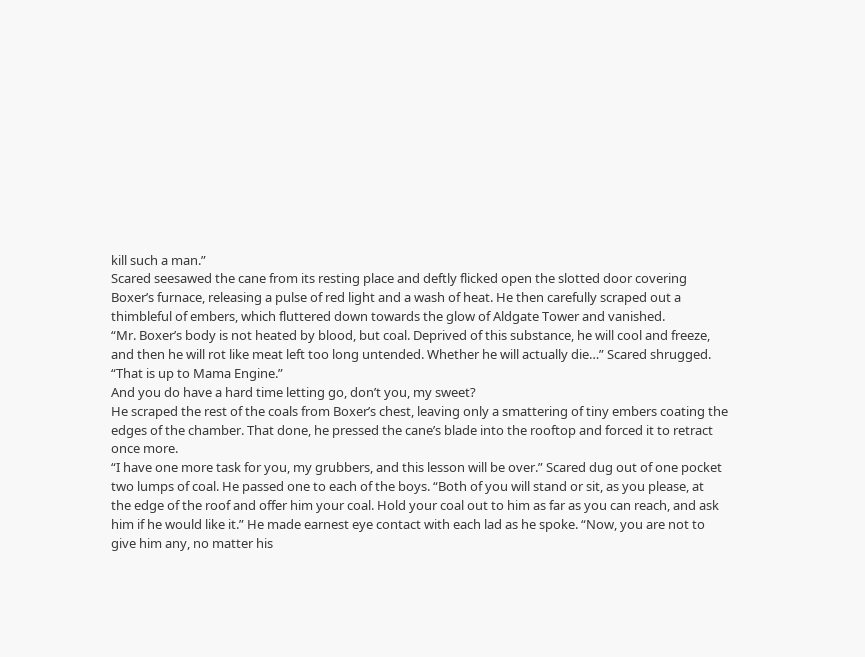kill such a man.”
Scared seesawed the cane from its resting place and deftly flicked open the slotted door covering
Boxer’s furnace, releasing a pulse of red light and a wash of heat. He then carefully scraped out a
thimbleful of embers, which fluttered down towards the glow of Aldgate Tower and vanished.
“Mr. Boxer’s body is not heated by blood, but coal. Deprived of this substance, he will cool and freeze,
and then he will rot like meat left too long untended. Whether he will actually die…” Scared shrugged.
“That is up to Mama Engine.”
And you do have a hard time letting go, don’t you, my sweet?
He scraped the rest of the coals from Boxer’s chest, leaving only a smattering of tiny embers coating the
edges of the chamber. That done, he pressed the cane’s blade into the rooftop and forced it to retract
once more.
“I have one more task for you, my grubbers, and this lesson will be over.” Scared dug out of one pocket
two lumps of coal. He passed one to each of the boys. “Both of you will stand or sit, as you please, at
the edge of the roof and offer him your coal. Hold your coal out to him as far as you can reach, and ask
him if he would like it.” He made earnest eye contact with each lad as he spoke. “Now, you are not to
give him any, no matter his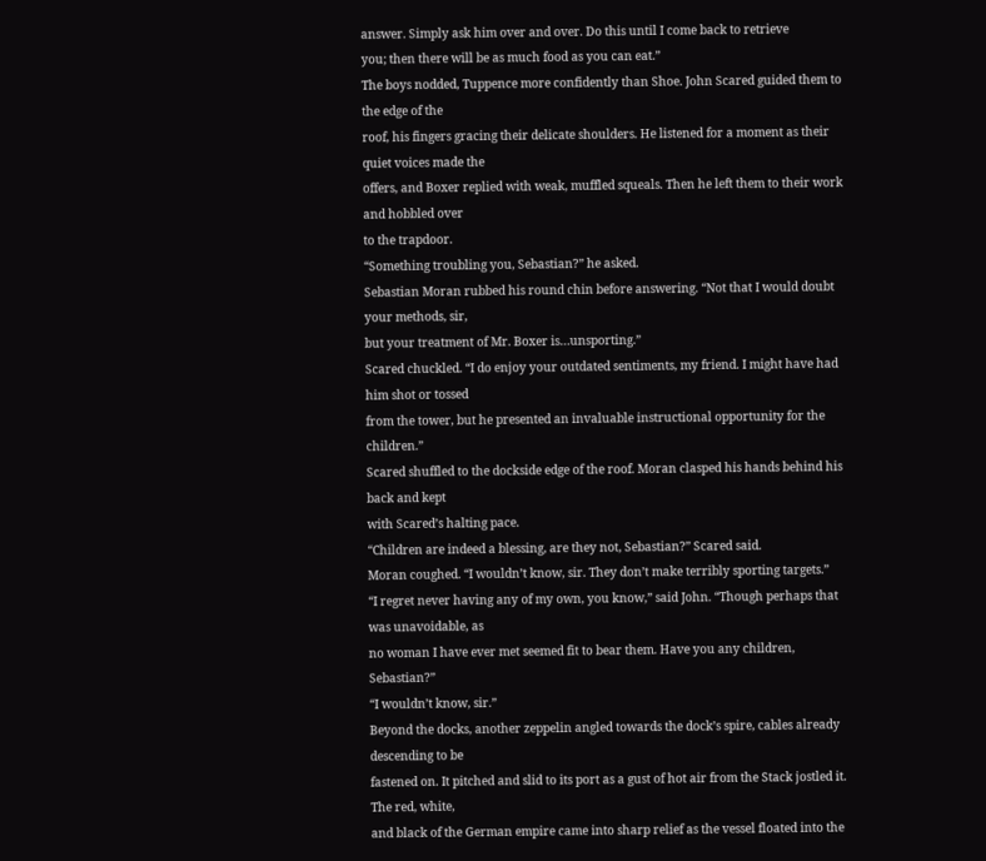answer. Simply ask him over and over. Do this until I come back to retrieve
you; then there will be as much food as you can eat.”
The boys nodded, Tuppence more confidently than Shoe. John Scared guided them to the edge of the
roof, his fingers gracing their delicate shoulders. He listened for a moment as their quiet voices made the
offers, and Boxer replied with weak, muffled squeals. Then he left them to their work and hobbled over
to the trapdoor.
“Something troubling you, Sebastian?” he asked.
Sebastian Moran rubbed his round chin before answering. “Not that I would doubt your methods, sir,
but your treatment of Mr. Boxer is…unsporting.”
Scared chuckled. “I do enjoy your outdated sentiments, my friend. I might have had him shot or tossed
from the tower, but he presented an invaluable instructional opportunity for the children.”
Scared shuffled to the dockside edge of the roof. Moran clasped his hands behind his back and kept
with Scared’s halting pace.
“Children are indeed a blessing, are they not, Sebastian?” Scared said.
Moran coughed. “I wouldn’t know, sir. They don’t make terribly sporting targets.”
“I regret never having any of my own, you know,” said John. “Though perhaps that was unavoidable, as
no woman I have ever met seemed fit to bear them. Have you any children, Sebastian?”
“I wouldn’t know, sir.”
Beyond the docks, another zeppelin angled towards the dock’s spire, cables already descending to be
fastened on. It pitched and slid to its port as a gust of hot air from the Stack jostled it. The red, white,
and black of the German empire came into sharp relief as the vessel floated into the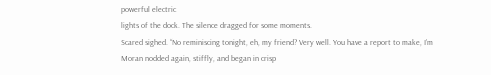powerful electric
lights of the dock. The silence dragged for some moments.
Scared sighed. “No reminiscing tonight, eh, my friend? Very well. You have a report to make, I’m
Moran nodded again, stiffly, and began in crisp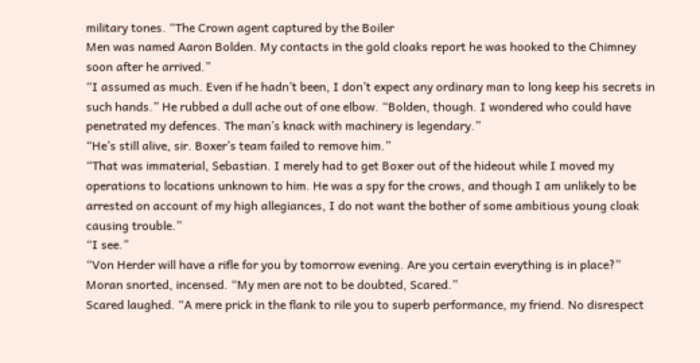military tones. “The Crown agent captured by the Boiler
Men was named Aaron Bolden. My contacts in the gold cloaks report he was hooked to the Chimney
soon after he arrived.”
“I assumed as much. Even if he hadn’t been, I don’t expect any ordinary man to long keep his secrets in
such hands.” He rubbed a dull ache out of one elbow. “Bolden, though. I wondered who could have
penetrated my defences. The man’s knack with machinery is legendary.”
“He’s still alive, sir. Boxer’s team failed to remove him.”
“That was immaterial, Sebastian. I merely had to get Boxer out of the hideout while I moved my
operations to locations unknown to him. He was a spy for the crows, and though I am unlikely to be
arrested on account of my high allegiances, I do not want the bother of some ambitious young cloak
causing trouble.”
“I see.”
“Von Herder will have a rifle for you by tomorrow evening. Are you certain everything is in place?”
Moran snorted, incensed. “My men are not to be doubted, Scared.”
Scared laughed. “A mere prick in the flank to rile you to superb performance, my friend. No disrespect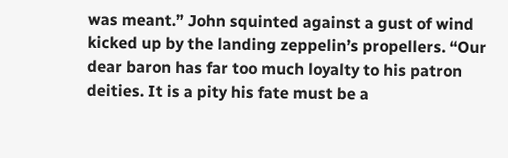was meant.” John squinted against a gust of wind kicked up by the landing zeppelin’s propellers. “Our
dear baron has far too much loyalty to his patron deities. It is a pity his fate must be a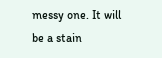messy one. It will
be a stain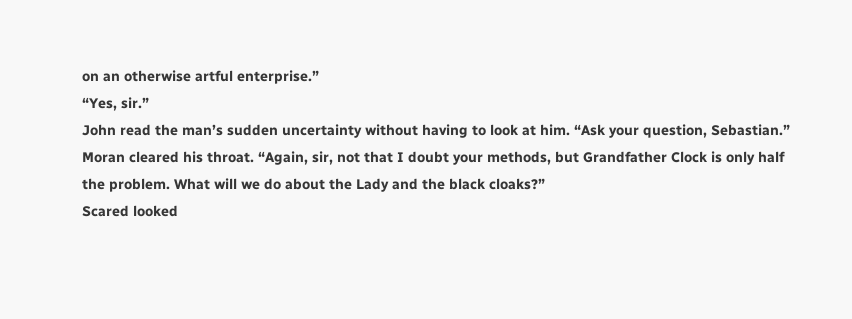on an otherwise artful enterprise.”
“Yes, sir.”
John read the man’s sudden uncertainty without having to look at him. “Ask your question, Sebastian.”
Moran cleared his throat. “Again, sir, not that I doubt your methods, but Grandfather Clock is only half
the problem. What will we do about the Lady and the black cloaks?”
Scared looked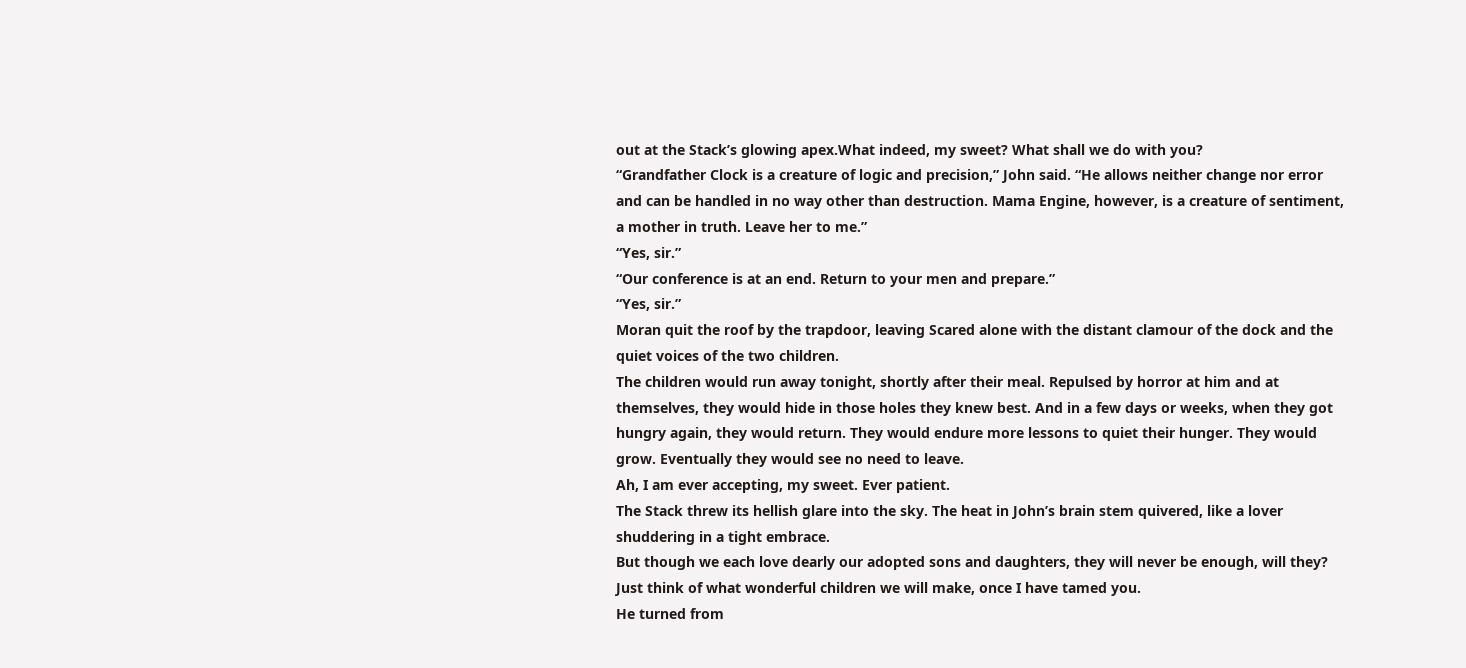out at the Stack’s glowing apex.What indeed, my sweet? What shall we do with you?
“Grandfather Clock is a creature of logic and precision,” John said. “He allows neither change nor error
and can be handled in no way other than destruction. Mama Engine, however, is a creature of sentiment,
a mother in truth. Leave her to me.”
“Yes, sir.”
“Our conference is at an end. Return to your men and prepare.”
“Yes, sir.”
Moran quit the roof by the trapdoor, leaving Scared alone with the distant clamour of the dock and the
quiet voices of the two children.
The children would run away tonight, shortly after their meal. Repulsed by horror at him and at
themselves, they would hide in those holes they knew best. And in a few days or weeks, when they got
hungry again, they would return. They would endure more lessons to quiet their hunger. They would
grow. Eventually they would see no need to leave.
Ah, I am ever accepting, my sweet. Ever patient.
The Stack threw its hellish glare into the sky. The heat in John’s brain stem quivered, like a lover
shuddering in a tight embrace.
But though we each love dearly our adopted sons and daughters, they will never be enough, will they?
Just think of what wonderful children we will make, once I have tamed you.
He turned from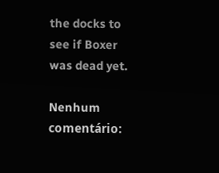the docks to see if Boxer was dead yet.

Nenhum comentário: